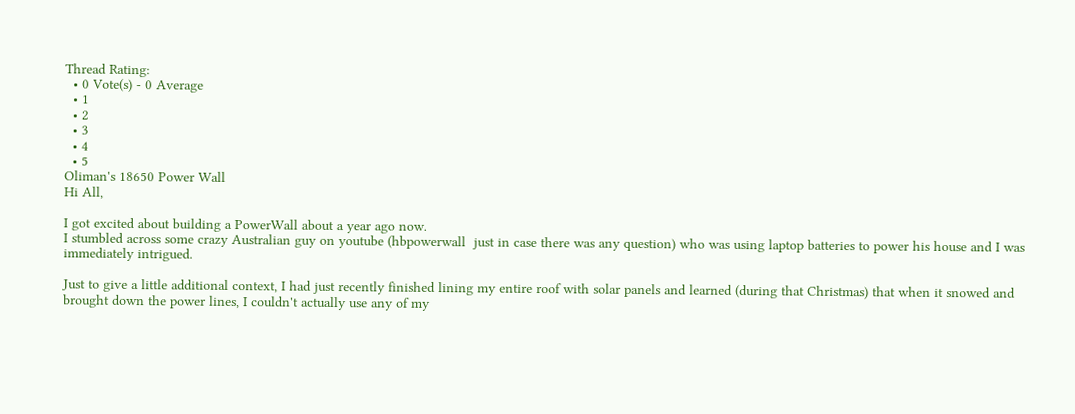Thread Rating:
  • 0 Vote(s) - 0 Average
  • 1
  • 2
  • 3
  • 4
  • 5
Oliman's 18650 Power Wall
Hi All,

I got excited about building a PowerWall about a year ago now.
I stumbled across some crazy Australian guy on youtube (hbpowerwall  just in case there was any question) who was using laptop batteries to power his house and I was immediately intrigued.

Just to give a little additional context, I had just recently finished lining my entire roof with solar panels and learned (during that Christmas) that when it snowed and brought down the power lines, I couldn't actually use any of my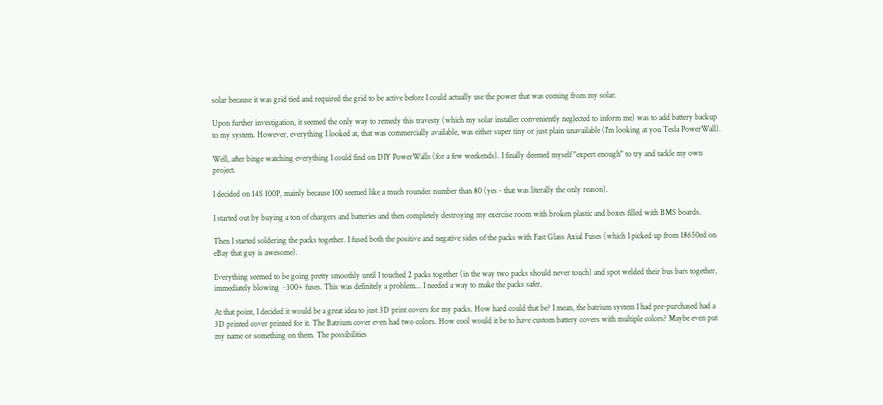solar because it was grid tied and required the grid to be active before I could actually use the power that was coming from my solar.

Upon further investigation, it seemed the only way to remedy this travesty (which my solar installer conveniently neglected to inform me) was to add battery backup to my system. However, everything I looked at, that was commercially available, was either super tiny or just plain unavailable (I'm looking at you Tesla PowerWall).

Well, after binge watching everything I could find on DIY PowerWalls (for a few weekends). I finally deemed myself "expert enough" to try and tackle my own project.

I decided on 14S 100P, mainly because 100 seemed like a much rounder number than 80 (yes - that was literally the only reason).

I started out by buying a ton of chargers and batteries and then completely destroying my exercise room with broken plastic and boxes filled with BMS boards.

Then I started soldering the packs together. I fused both the positive and negative sides of the packs with Fast Glass Axial Fuses (which I picked up from 18650ed on eBay that guy is awesome).

Everything seemed to be going pretty smoothly until I touched 2 packs together (in the way two packs should never touch) and spot welded their bus bars together, immediately blowing ~300+ fuses. This was definitely a problem... I needed a way to make the packs safer.

At that point, I decided it would be a great idea to just 3D print covers for my packs. How hard could that be? I mean, the batrium system I had pre-purchased had a 3D printed cover printed for it. The Batrium cover even had two colors. How cool would it be to have custom battery covers with multiple colors? Maybe even put my name or something on them. The possibilities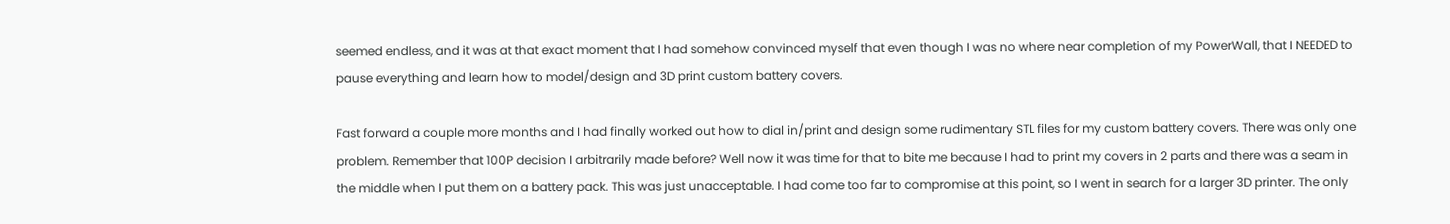seemed endless, and it was at that exact moment that I had somehow convinced myself that even though I was no where near completion of my PowerWall, that I NEEDED to pause everything and learn how to model/design and 3D print custom battery covers.

Fast forward a couple more months and I had finally worked out how to dial in/print and design some rudimentary STL files for my custom battery covers. There was only one problem. Remember that 100P decision I arbitrarily made before? Well now it was time for that to bite me because I had to print my covers in 2 parts and there was a seam in the middle when I put them on a battery pack. This was just unacceptable. I had come too far to compromise at this point, so I went in search for a larger 3D printer. The only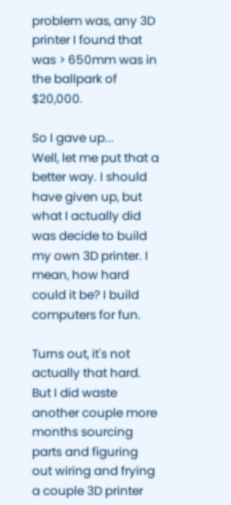problem was, any 3D printer I found that was > 650mm was in the ballpark of $20,000.

So I gave up...
Well, let me put that a better way. I should have given up, but what I actually did was decide to build my own 3D printer. I mean, how hard could it be? I build computers for fun.

Turns out, it's not actually that hard. But I did waste another couple more months sourcing parts and figuring out wiring and frying a couple 3D printer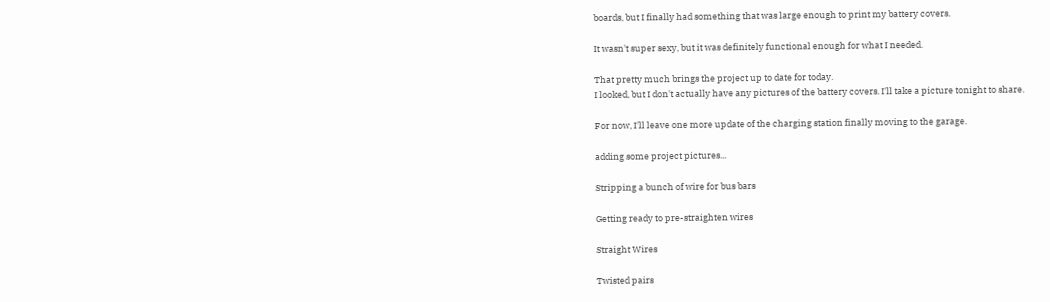boards, but I finally had something that was large enough to print my battery covers.

It wasn't super sexy, but it was definitely functional enough for what I needed.

That pretty much brings the project up to date for today.
I looked, but I don't actually have any pictures of the battery covers. I'll take a picture tonight to share.

For now, I'll leave one more update of the charging station finally moving to the garage.

adding some project pictures...

Stripping a bunch of wire for bus bars

Getting ready to pre-straighten wires

Straight Wires

Twisted pairs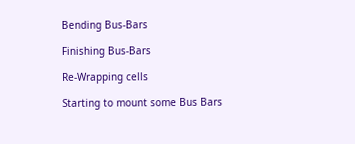Bending Bus-Bars

Finishing Bus-Bars

Re-Wrapping cells

Starting to mount some Bus Bars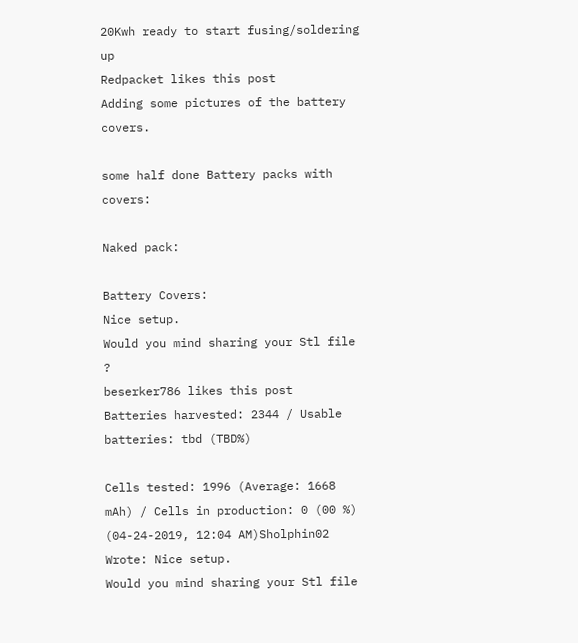20Kwh ready to start fusing/soldering up
Redpacket likes this post
Adding some pictures of the battery covers.

some half done Battery packs with covers:

Naked pack:

Battery Covers:
Nice setup.
Would you mind sharing your Stl file ?
beserker786 likes this post
Batteries harvested: 2344 / Usable batteries: tbd (TBD%)

Cells tested: 1996 (Average: 1668 mAh) / Cells in production: 0 (00 %)
(04-24-2019, 12:04 AM)Sholphin02 Wrote: Nice setup.
Would you mind sharing your Stl file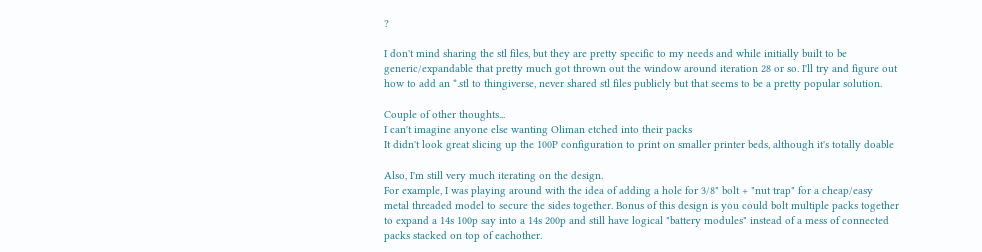?

I don't mind sharing the stl files, but they are pretty specific to my needs and while initially built to be generic/expandable that pretty much got thrown out the window around iteration 28 or so. I'll try and figure out how to add an *.stl to thingiverse, never shared stl files publicly but that seems to be a pretty popular solution.

Couple of other thoughts...
I can't imagine anyone else wanting Oliman etched into their packs
It didn't look great slicing up the 100P configuration to print on smaller printer beds, although it's totally doable

Also, I'm still very much iterating on the design.
For example, I was playing around with the idea of adding a hole for 3/8" bolt + "nut trap" for a cheap/easy metal threaded model to secure the sides together. Bonus of this design is you could bolt multiple packs together to expand a 14s 100p say into a 14s 200p and still have logical "battery modules" instead of a mess of connected packs stacked on top of eachother.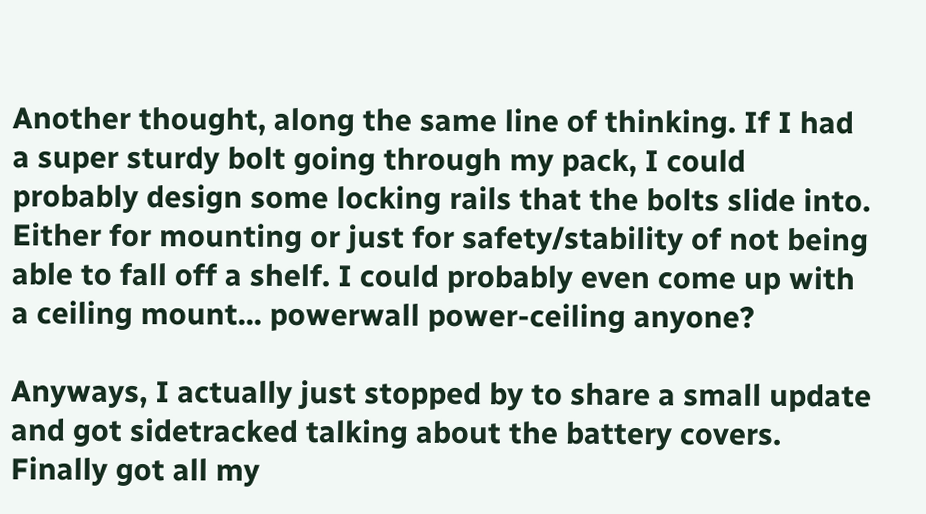Another thought, along the same line of thinking. If I had a super sturdy bolt going through my pack, I could probably design some locking rails that the bolts slide into. Either for mounting or just for safety/stability of not being able to fall off a shelf. I could probably even come up with a ceiling mount... powerwall power-ceiling anyone?

Anyways, I actually just stopped by to share a small update and got sidetracked talking about the battery covers.
Finally got all my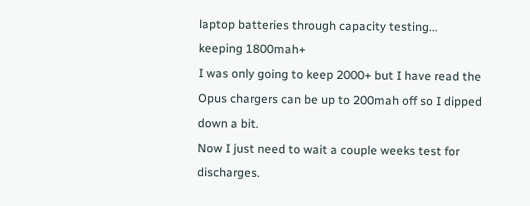laptop batteries through capacity testing... keeping 1800mah+
I was only going to keep 2000+ but I have read the Opus chargers can be up to 200mah off so I dipped down a bit.
Now I just need to wait a couple weeks test for discharges.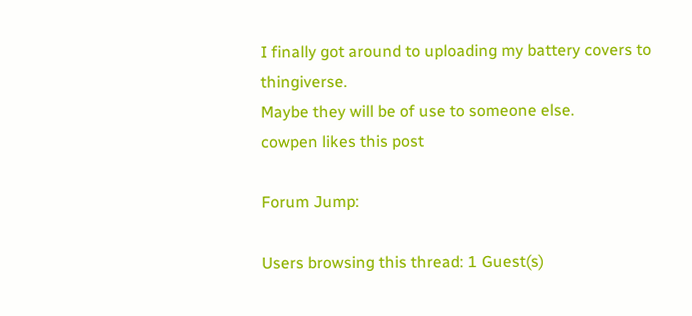I finally got around to uploading my battery covers to thingiverse.
Maybe they will be of use to someone else.
cowpen likes this post

Forum Jump:

Users browsing this thread: 1 Guest(s)